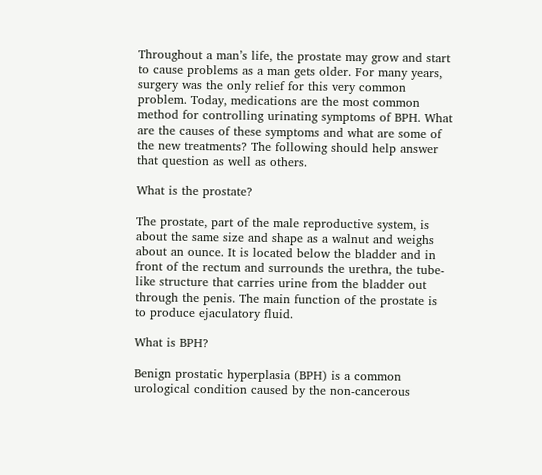Throughout a man’s life, the prostate may grow and start to cause problems as a man gets older. For many years, surgery was the only relief for this very common problem. Today, medications are the most common method for controlling urinating symptoms of BPH. What are the causes of these symptoms and what are some of the new treatments? The following should help answer that question as well as others.

What is the prostate?

The prostate, part of the male reproductive system, is about the same size and shape as a walnut and weighs about an ounce. It is located below the bladder and in front of the rectum and surrounds the urethra, the tube-like structure that carries urine from the bladder out through the penis. The main function of the prostate is to produce ejaculatory fluid.

What is BPH?

Benign prostatic hyperplasia (BPH) is a common urological condition caused by the non-cancerous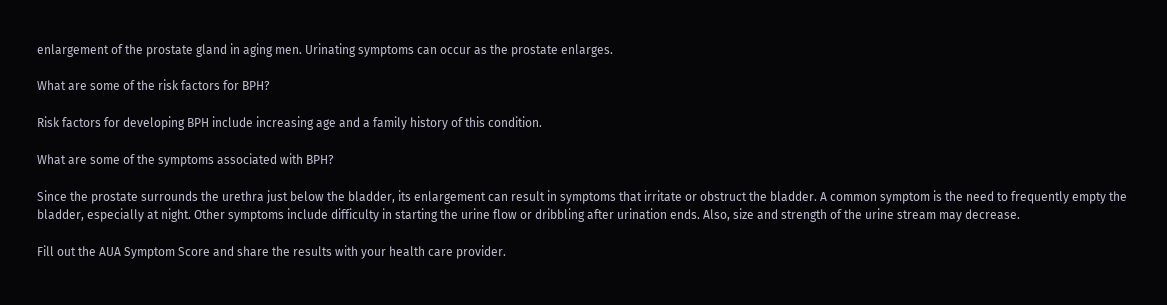enlargement of the prostate gland in aging men. Urinating symptoms can occur as the prostate enlarges.

What are some of the risk factors for BPH?

Risk factors for developing BPH include increasing age and a family history of this condition.

What are some of the symptoms associated with BPH?

Since the prostate surrounds the urethra just below the bladder, its enlargement can result in symptoms that irritate or obstruct the bladder. A common symptom is the need to frequently empty the bladder, especially at night. Other symptoms include difficulty in starting the urine flow or dribbling after urination ends. Also, size and strength of the urine stream may decrease.

Fill out the AUA Symptom Score and share the results with your health care provider.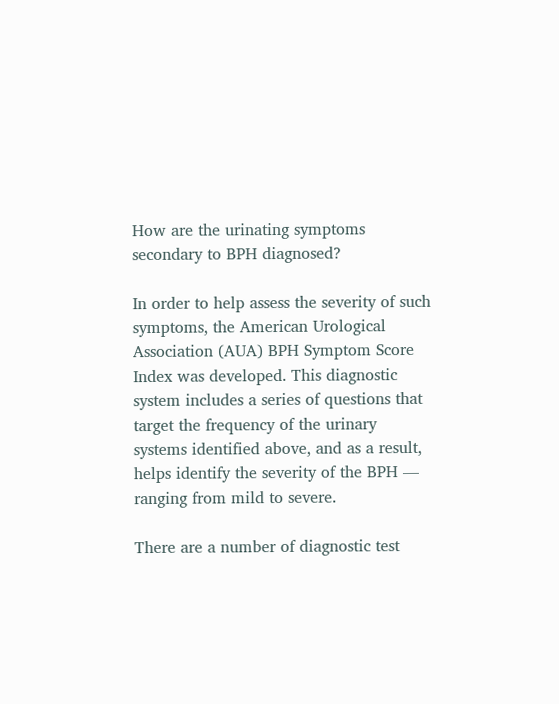How are the urinating symptoms secondary to BPH diagnosed?

In order to help assess the severity of such symptoms, the American Urological Association (AUA) BPH Symptom Score Index was developed. This diagnostic system includes a series of questions that target the frequency of the urinary systems identified above, and as a result, helps identify the severity of the BPH — ranging from mild to severe.

There are a number of diagnostic test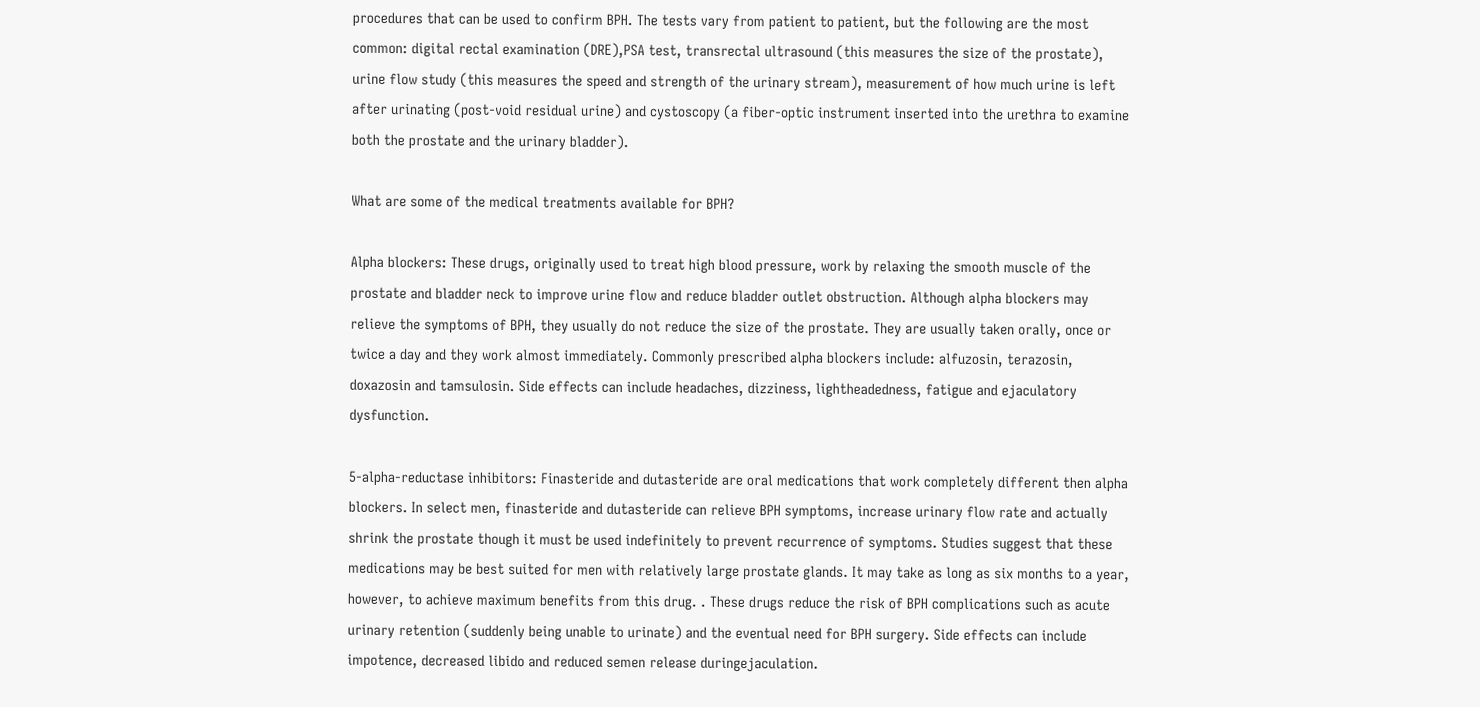procedures that can be used to confirm BPH. The tests vary from patient to patient, but the following are the most common: digital rectal examination (DRE),PSA test, transrectal ultrasound (this measures the size of the prostate), urine flow study (this measures the speed and strength of the urinary stream), measurement of how much urine is left after urinating (post-void residual urine) and cystoscopy (a fiber-optic instrument inserted into the urethra to examine both the prostate and the urinary bladder).

What are some of the medical treatments available for BPH?

Alpha blockers: These drugs, originally used to treat high blood pressure, work by relaxing the smooth muscle of the prostate and bladder neck to improve urine flow and reduce bladder outlet obstruction. Although alpha blockers may relieve the symptoms of BPH, they usually do not reduce the size of the prostate. They are usually taken orally, once or twice a day and they work almost immediately. Commonly prescribed alpha blockers include: alfuzosin, terazosin, doxazosin and tamsulosin. Side effects can include headaches, dizziness, lightheadedness, fatigue and ejaculatory dysfunction.

5-alpha-reductase inhibitors: Finasteride and dutasteride are oral medications that work completely different then alpha blockers. In select men, finasteride and dutasteride can relieve BPH symptoms, increase urinary flow rate and actually shrink the prostate though it must be used indefinitely to prevent recurrence of symptoms. Studies suggest that these medications may be best suited for men with relatively large prostate glands. It may take as long as six months to a year, however, to achieve maximum benefits from this drug. . These drugs reduce the risk of BPH complications such as acute urinary retention (suddenly being unable to urinate) and the eventual need for BPH surgery. Side effects can include impotence, decreased libido and reduced semen release duringejaculation.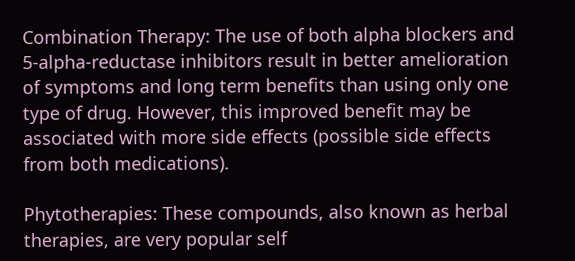Combination Therapy: The use of both alpha blockers and 5-alpha-reductase inhibitors result in better amelioration of symptoms and long term benefits than using only one type of drug. However, this improved benefit may be associated with more side effects (possible side effects from both medications).

Phytotherapies: These compounds, also known as herbal therapies, are very popular self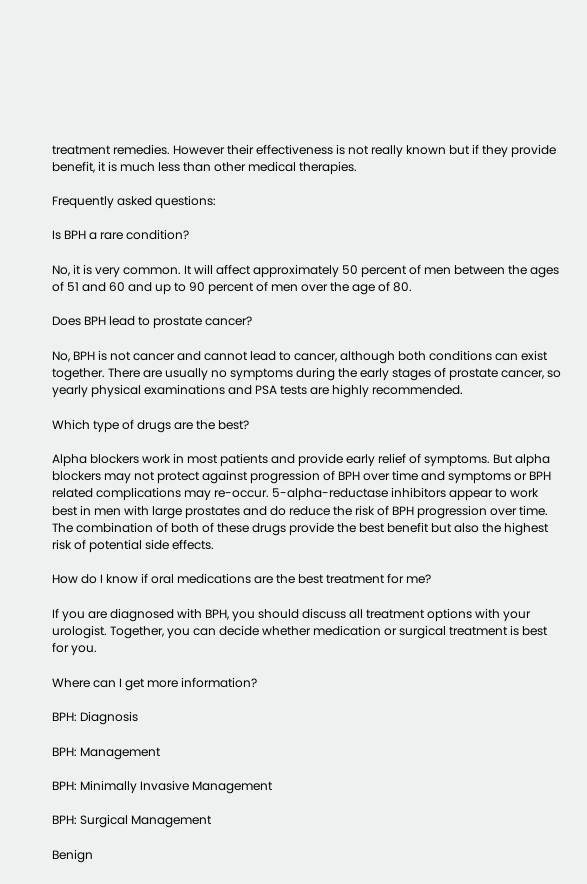treatment remedies. However their effectiveness is not really known but if they provide benefit, it is much less than other medical therapies.

Frequently asked questions:

Is BPH a rare condition?

No, it is very common. It will affect approximately 50 percent of men between the ages of 51 and 60 and up to 90 percent of men over the age of 80.

Does BPH lead to prostate cancer?

No, BPH is not cancer and cannot lead to cancer, although both conditions can exist together. There are usually no symptoms during the early stages of prostate cancer, so yearly physical examinations and PSA tests are highly recommended.

Which type of drugs are the best?

Alpha blockers work in most patients and provide early relief of symptoms. But alpha blockers may not protect against progression of BPH over time and symptoms or BPH related complications may re-occur. 5-alpha-reductase inhibitors appear to work best in men with large prostates and do reduce the risk of BPH progression over time. The combination of both of these drugs provide the best benefit but also the highest risk of potential side effects.

How do I know if oral medications are the best treatment for me?

If you are diagnosed with BPH, you should discuss all treatment options with your urologist. Together, you can decide whether medication or surgical treatment is best for you.

Where can I get more information?

BPH: Diagnosis

BPH: Management

BPH: Minimally Invasive Management

BPH: Surgical Management

Benign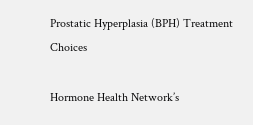Prostatic Hyperplasia (BPH) Treatment Choices

Hormone Health Network’s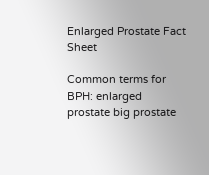Enlarged Prostate Fact Sheet

Common terms for BPH: enlarged prostate big prostate